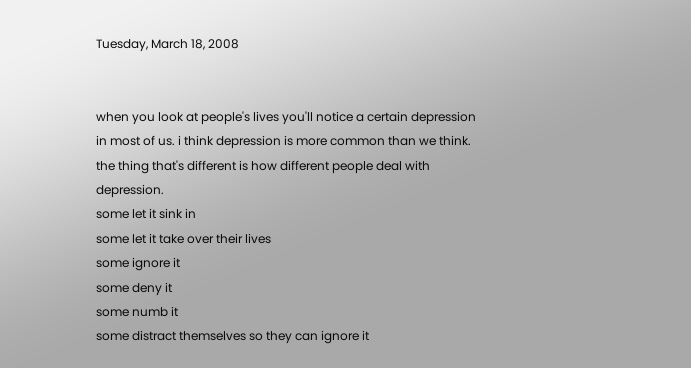Tuesday, March 18, 2008


when you look at people's lives you'll notice a certain depression in most of us. i think depression is more common than we think. the thing that's different is how different people deal with depression.
some let it sink in
some let it take over their lives
some ignore it
some deny it
some numb it
some distract themselves so they can ignore it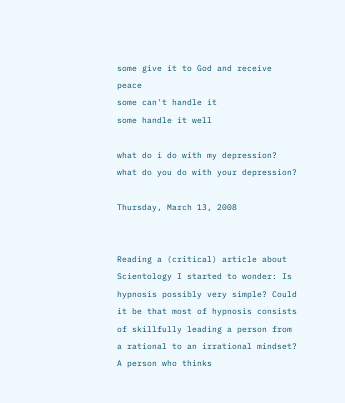some give it to God and receive peace
some can't handle it
some handle it well

what do i do with my depression?
what do you do with your depression?

Thursday, March 13, 2008


Reading a (critical) article about Scientology I started to wonder: Is hypnosis possibly very simple? Could it be that most of hypnosis consists of skillfully leading a person from a rational to an irrational mindset? A person who thinks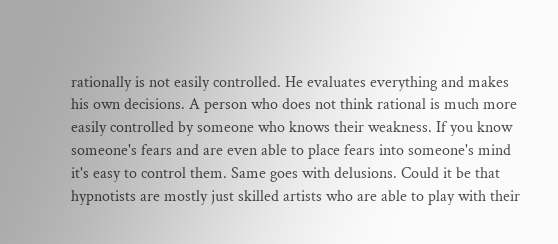rationally is not easily controlled. He evaluates everything and makes his own decisions. A person who does not think rational is much more easily controlled by someone who knows their weakness. If you know someone's fears and are even able to place fears into someone's mind it's easy to control them. Same goes with delusions. Could it be that hypnotists are mostly just skilled artists who are able to play with their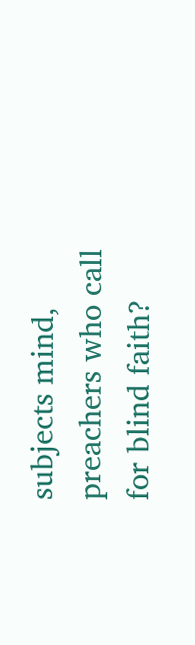subjects mind, preachers who call for blind faith?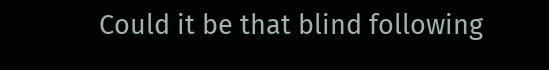Could it be that blind following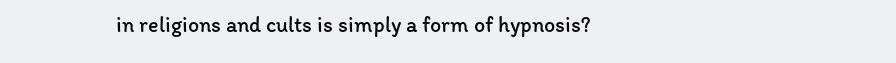in religions and cults is simply a form of hypnosis?